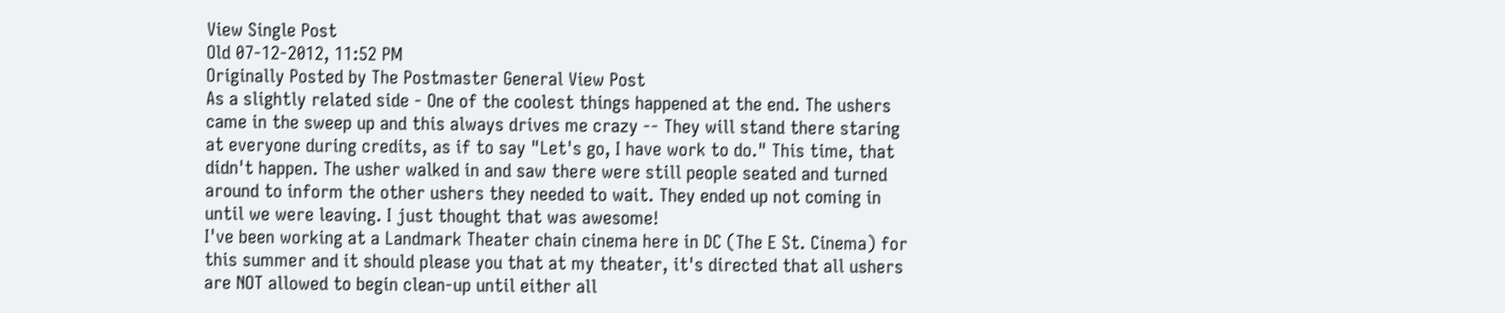View Single Post
Old 07-12-2012, 11:52 PM
Originally Posted by The Postmaster General View Post
As a slightly related side - One of the coolest things happened at the end. The ushers came in the sweep up and this always drives me crazy -- They will stand there staring at everyone during credits, as if to say "Let's go, I have work to do." This time, that didn't happen. The usher walked in and saw there were still people seated and turned around to inform the other ushers they needed to wait. They ended up not coming in until we were leaving. I just thought that was awesome!
I've been working at a Landmark Theater chain cinema here in DC (The E St. Cinema) for this summer and it should please you that at my theater, it's directed that all ushers are NOT allowed to begin clean-up until either all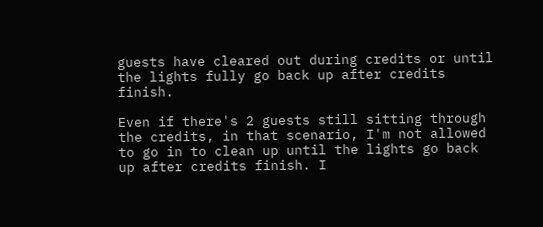guests have cleared out during credits or until the lights fully go back up after credits finish.

Even if there's 2 guests still sitting through the credits, in that scenario, I'm not allowed to go in to clean up until the lights go back up after credits finish. I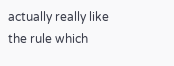actually really like the rule which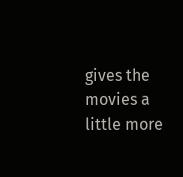gives the movies a little more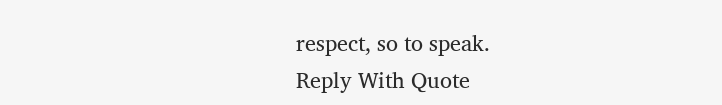respect, so to speak.
Reply With Quote